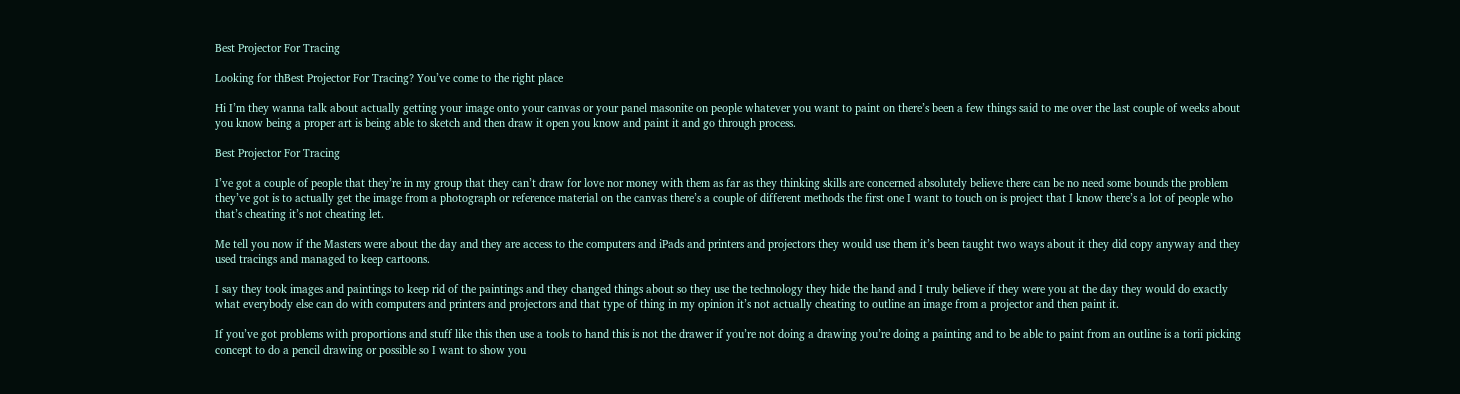Best Projector For Tracing

Looking for thBest Projector For Tracing? You’ve come to the right place

Hi I’m they wanna talk about actually getting your image onto your canvas or your panel masonite on people whatever you want to paint on there’s been a few things said to me over the last couple of weeks about you know being a proper art is being able to sketch and then draw it open you know and paint it and go through process.

Best Projector For Tracing

I’ve got a couple of people that they’re in my group that they can’t draw for love nor money with them as far as they thinking skills are concerned absolutely believe there can be no need some bounds the problem they’ve got is to actually get the image from a photograph or reference material on the canvas there’s a couple of different methods the first one I want to touch on is project that I know there’s a lot of people who that’s cheating it’s not cheating let.

Me tell you now if the Masters were about the day and they are access to the computers and iPads and printers and projectors they would use them it’s been taught two ways about it they did copy anyway and they used tracings and managed to keep cartoons.

I say they took images and paintings to keep rid of the paintings and they changed things about so they use the technology they hide the hand and I truly believe if they were you at the day they would do exactly what everybody else can do with computers and printers and projectors and that type of thing in my opinion it’s not actually cheating to outline an image from a projector and then paint it.

If you’ve got problems with proportions and stuff like this then use a tools to hand this is not the drawer if you’re not doing a drawing you’re doing a painting and to be able to paint from an outline is a torii picking concept to do a pencil drawing or possible so I want to show you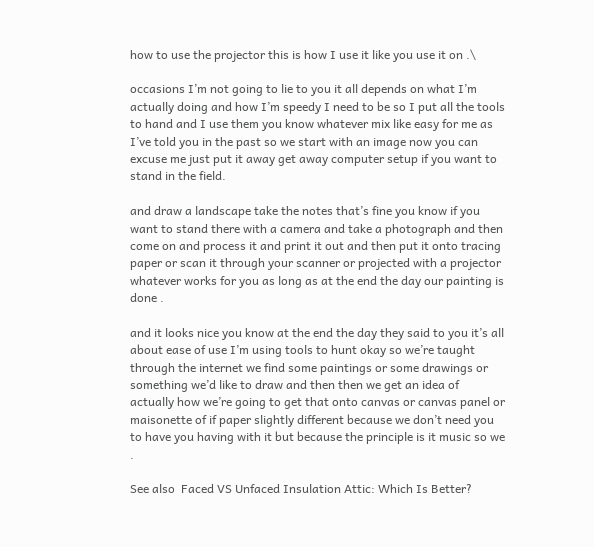how to use the projector this is how I use it like you use it on .\

occasions I’m not going to lie to you it all depends on what I’m actually doing and how I’m speedy I need to be so I put all the tools to hand and I use them you know whatever mix like easy for me as I’ve told you in the past so we start with an image now you can excuse me just put it away get away computer setup if you want to stand in the field.

and draw a landscape take the notes that’s fine you know if you want to stand there with a camera and take a photograph and then come on and process it and print it out and then put it onto tracing paper or scan it through your scanner or projected with a projector whatever works for you as long as at the end the day our painting is done .

and it looks nice you know at the end the day they said to you it’s all about ease of use I’m using tools to hunt okay so we’re taught through the internet we find some paintings or some drawings or something we’d like to draw and then then we get an idea of actually how we’re going to get that onto canvas or canvas panel or maisonette of if paper slightly different because we don’t need you to have you having with it but because the principle is it music so we .

See also  Faced VS Unfaced Insulation Attic: Which Is Better?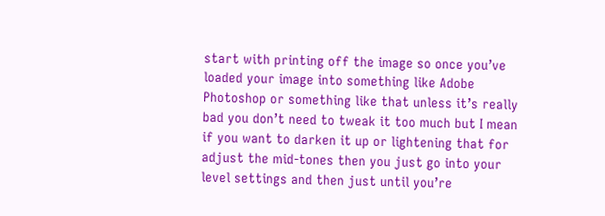start with printing off the image so once you’ve loaded your image into something like Adobe Photoshop or something like that unless it’s really bad you don’t need to tweak it too much but I mean if you want to darken it up or lightening that for adjust the mid-tones then you just go into your level settings and then just until you’re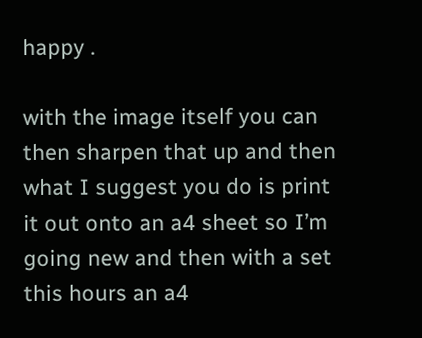happy .

with the image itself you can then sharpen that up and then what I suggest you do is print it out onto an a4 sheet so I’m going new and then with a set this hours an a4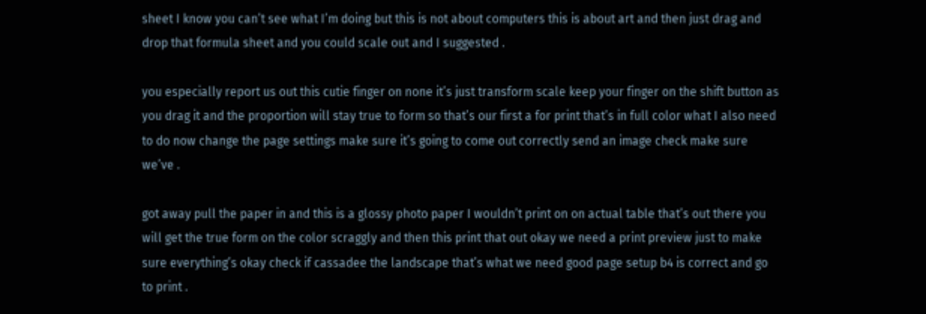sheet I know you can’t see what I’m doing but this is not about computers this is about art and then just drag and drop that formula sheet and you could scale out and I suggested .

you especially report us out this cutie finger on none it’s just transform scale keep your finger on the shift button as you drag it and the proportion will stay true to form so that’s our first a for print that’s in full color what I also need to do now change the page settings make sure it’s going to come out correctly send an image check make sure we’ve .

got away pull the paper in and this is a glossy photo paper I wouldn’t print on on actual table that’s out there you will get the true form on the color scraggly and then this print that out okay we need a print preview just to make sure everything’s okay check if cassadee the landscape that’s what we need good page setup b4 is correct and go to print .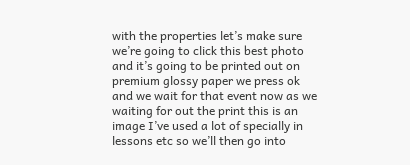with the properties let’s make sure we’re going to click this best photo and it’s going to be printed out on premium glossy paper we press ok and we wait for that event now as we waiting for out the print this is an image I’ve used a lot of specially in lessons etc so we’ll then go into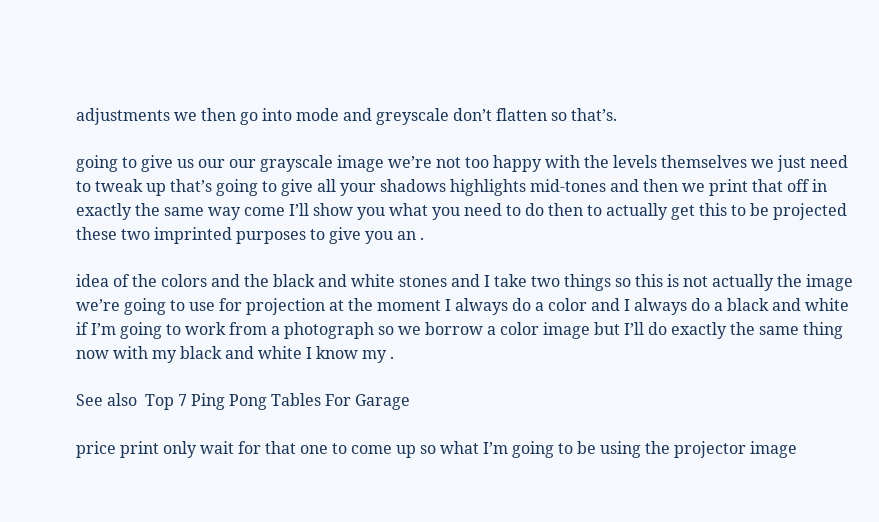adjustments we then go into mode and greyscale don’t flatten so that’s.

going to give us our our grayscale image we’re not too happy with the levels themselves we just need to tweak up that’s going to give all your shadows highlights mid-tones and then we print that off in exactly the same way come I’ll show you what you need to do then to actually get this to be projected these two imprinted purposes to give you an .

idea of the colors and the black and white stones and I take two things so this is not actually the image we’re going to use for projection at the moment I always do a color and I always do a black and white if I’m going to work from a photograph so we borrow a color image but I’ll do exactly the same thing now with my black and white I know my .

See also  Top 7 Ping Pong Tables For Garage

price print only wait for that one to come up so what I’m going to be using the projector image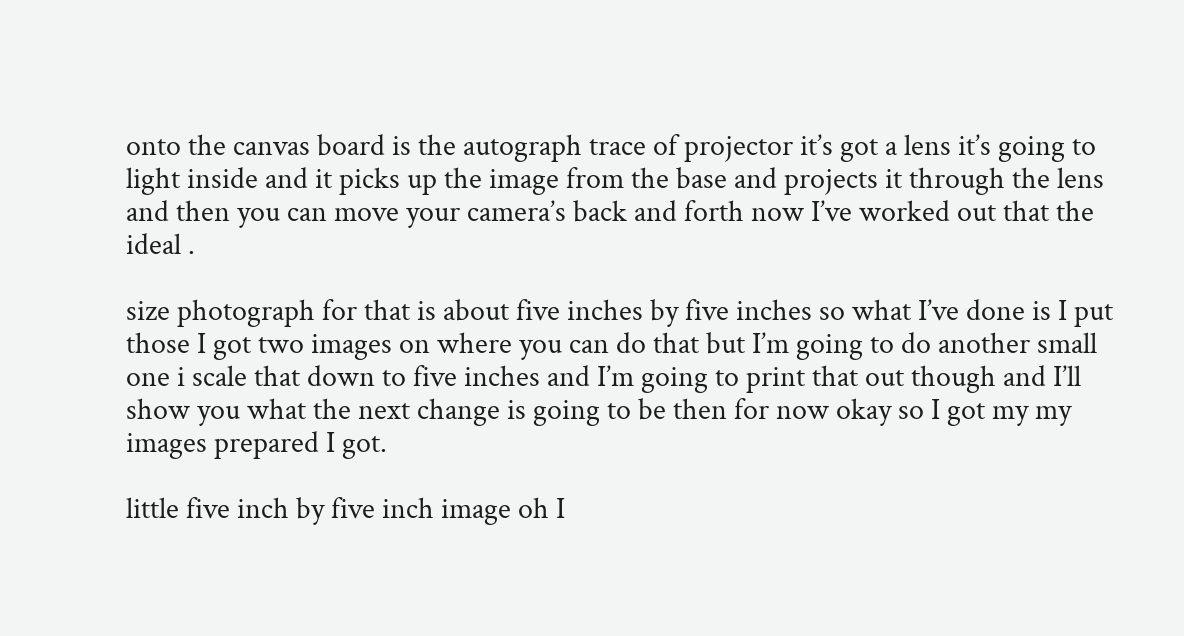onto the canvas board is the autograph trace of projector it’s got a lens it’s going to light inside and it picks up the image from the base and projects it through the lens and then you can move your camera’s back and forth now I’ve worked out that the ideal .

size photograph for that is about five inches by five inches so what I’ve done is I put those I got two images on where you can do that but I’m going to do another small one i scale that down to five inches and I’m going to print that out though and I’ll show you what the next change is going to be then for now okay so I got my my images prepared I got.

little five inch by five inch image oh I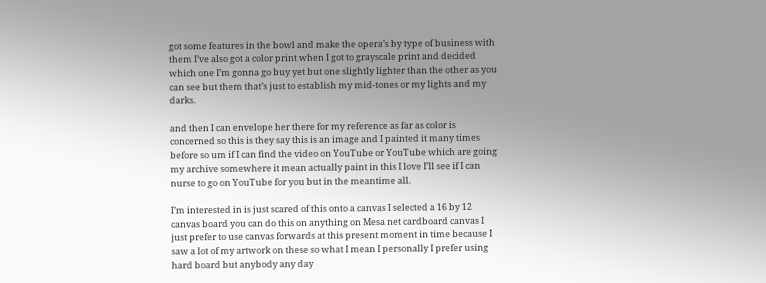got some features in the bowl and make the opera’s by type of business with them I’ve also got a color print when I got to grayscale print and decided which one I’m gonna go buy yet but one slightly lighter than the other as you can see but them that’s just to establish my mid-tones or my lights and my darks.

and then I can envelope her there for my reference as far as color is concerned so this is they say this is an image and I painted it many times before so um if I can find the video on YouTube or YouTube which are going my archive somewhere it mean actually paint in this I love I’ll see if I can nurse to go on YouTube for you but in the meantime all.

I’m interested in is just scared of this onto a canvas I selected a 16 by 12 canvas board you can do this on anything on Mesa net cardboard canvas I just prefer to use canvas forwards at this present moment in time because I saw a lot of my artwork on these so what I mean I personally I prefer using hard board but anybody any day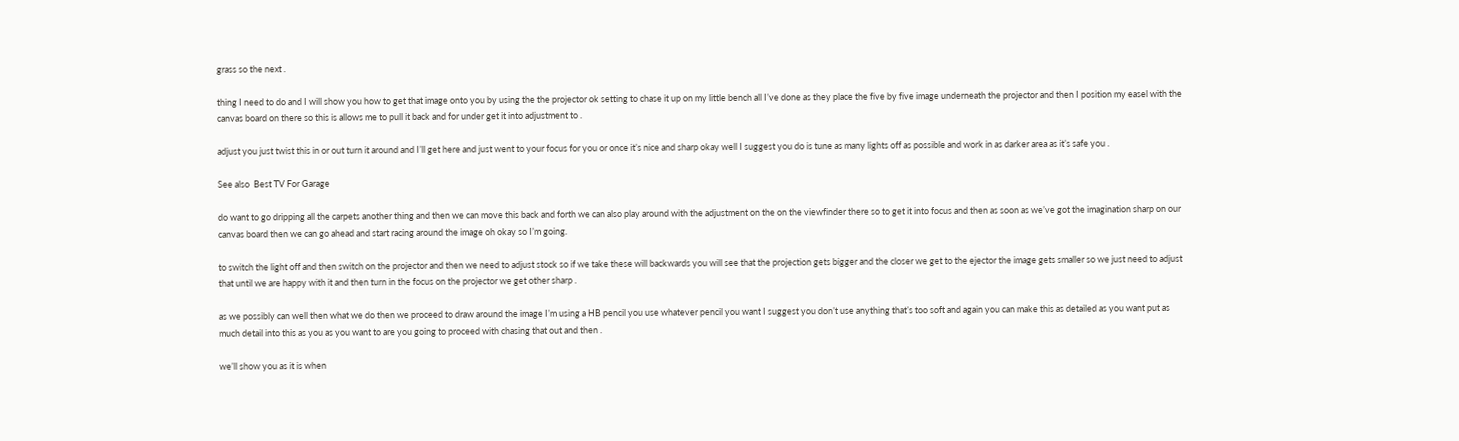grass so the next .

thing I need to do and I will show you how to get that image onto you by using the the projector ok setting to chase it up on my little bench all I’ve done as they place the five by five image underneath the projector and then I position my easel with the canvas board on there so this is allows me to pull it back and for under get it into adjustment to .

adjust you just twist this in or out turn it around and I’ll get here and just went to your focus for you or once it’s nice and sharp okay well I suggest you do is tune as many lights off as possible and work in as darker area as it’s safe you .

See also  Best TV For Garage

do want to go dripping all the carpets another thing and then we can move this back and forth we can also play around with the adjustment on the on the viewfinder there so to get it into focus and then as soon as we’ve got the imagination sharp on our canvas board then we can go ahead and start racing around the image oh okay so I’m going.

to switch the light off and then switch on the projector and then we need to adjust stock so if we take these will backwards you will see that the projection gets bigger and the closer we get to the ejector the image gets smaller so we just need to adjust that until we are happy with it and then turn in the focus on the projector we get other sharp .

as we possibly can well then what we do then we proceed to draw around the image I’m using a HB pencil you use whatever pencil you want I suggest you don’t use anything that’s too soft and again you can make this as detailed as you want put as much detail into this as you as you want to are you going to proceed with chasing that out and then .

we’ll show you as it is when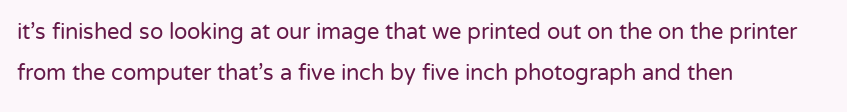it’s finished so looking at our image that we printed out on the on the printer from the computer that’s a five inch by five inch photograph and then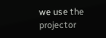we use the projector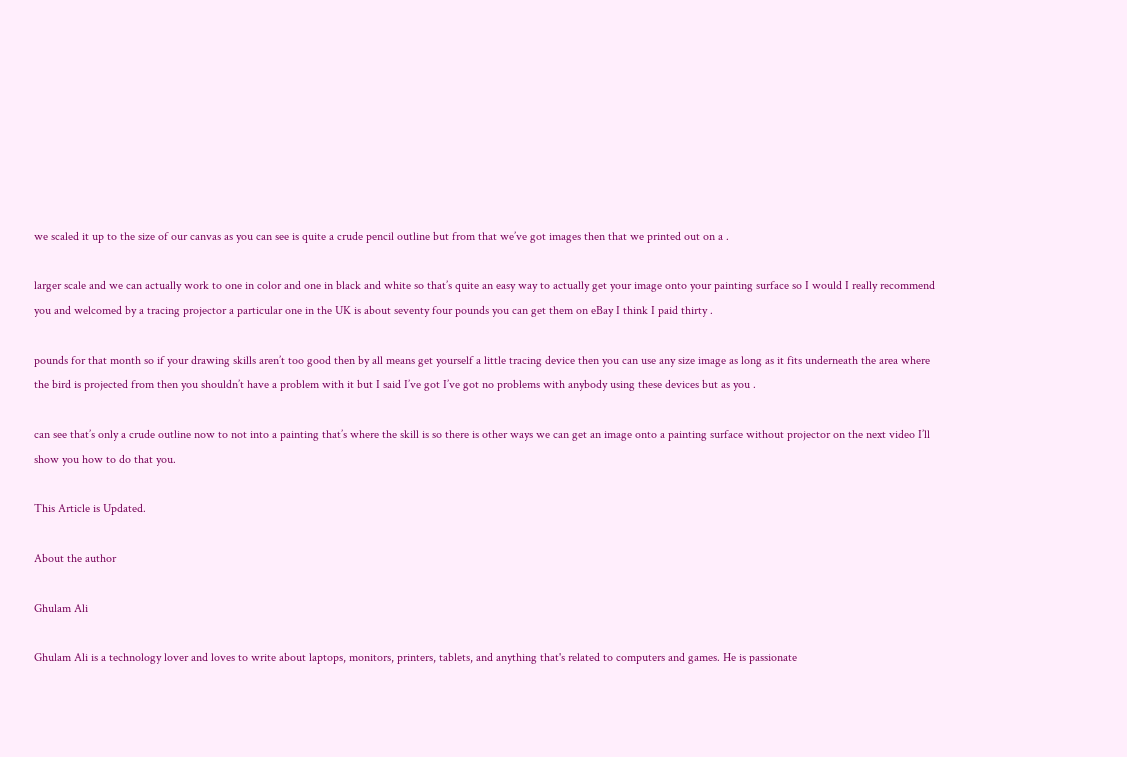we scaled it up to the size of our canvas as you can see is quite a crude pencil outline but from that we’ve got images then that we printed out on a .

larger scale and we can actually work to one in color and one in black and white so that’s quite an easy way to actually get your image onto your painting surface so I would I really recommend you and welcomed by a tracing projector a particular one in the UK is about seventy four pounds you can get them on eBay I think I paid thirty .

pounds for that month so if your drawing skills aren’t too good then by all means get yourself a little tracing device then you can use any size image as long as it fits underneath the area where the bird is projected from then you shouldn’t have a problem with it but I said I’ve got I’ve got no problems with anybody using these devices but as you .

can see that’s only a crude outline now to not into a painting that’s where the skill is so there is other ways we can get an image onto a painting surface without projector on the next video I’ll show you how to do that you.

This Article is Updated.

About the author

Ghulam Ali

Ghulam Ali is a technology lover and loves to write about laptops, monitors, printers, tablets, and anything that's related to computers and games. He is passionate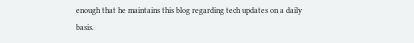enough that he maintains this blog regarding tech updates on a daily basis.